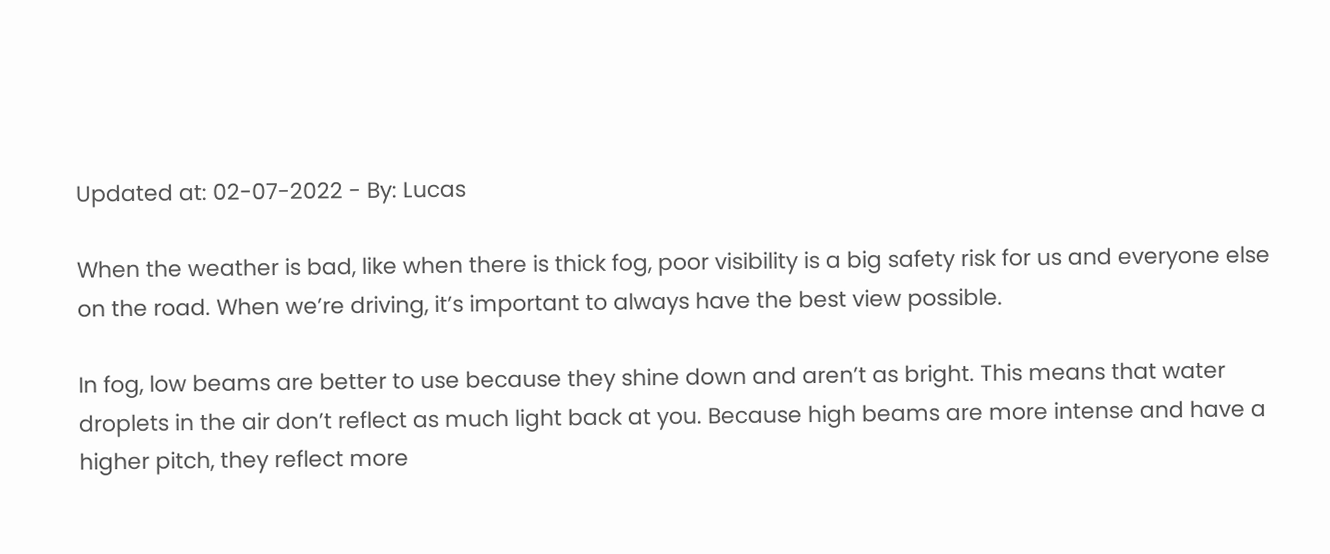Updated at: 02-07-2022 - By: Lucas

When the weather is bad, like when there is thick fog, poor visibility is a big safety risk for us and everyone else on the road. When we’re driving, it’s important to always have the best view possible.

In fog, low beams are better to use because they shine down and aren’t as bright. This means that water droplets in the air don’t reflect as much light back at you. Because high beams are more intense and have a higher pitch, they reflect more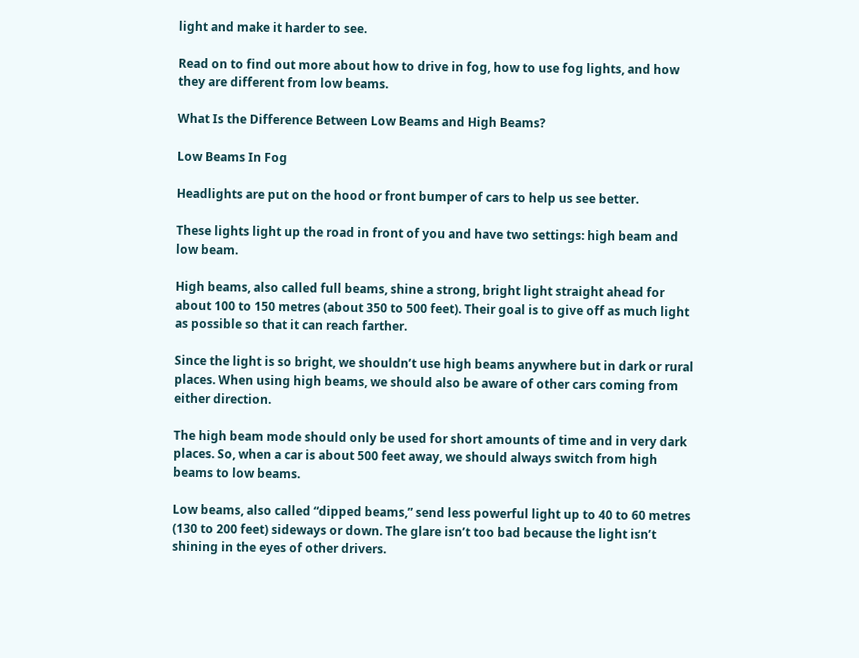light and make it harder to see.

Read on to find out more about how to drive in fog, how to use fog lights, and how they are different from low beams.

What Is the Difference Between Low Beams and High Beams?

Low Beams In Fog

Headlights are put on the hood or front bumper of cars to help us see better.

These lights light up the road in front of you and have two settings: high beam and low beam.

High beams, also called full beams, shine a strong, bright light straight ahead for about 100 to 150 metres (about 350 to 500 feet). Their goal is to give off as much light as possible so that it can reach farther.

Since the light is so bright, we shouldn’t use high beams anywhere but in dark or rural places. When using high beams, we should also be aware of other cars coming from either direction.

The high beam mode should only be used for short amounts of time and in very dark places. So, when a car is about 500 feet away, we should always switch from high beams to low beams.

Low beams, also called “dipped beams,” send less powerful light up to 40 to 60 metres (130 to 200 feet) sideways or down. The glare isn’t too bad because the light isn’t shining in the eyes of other drivers.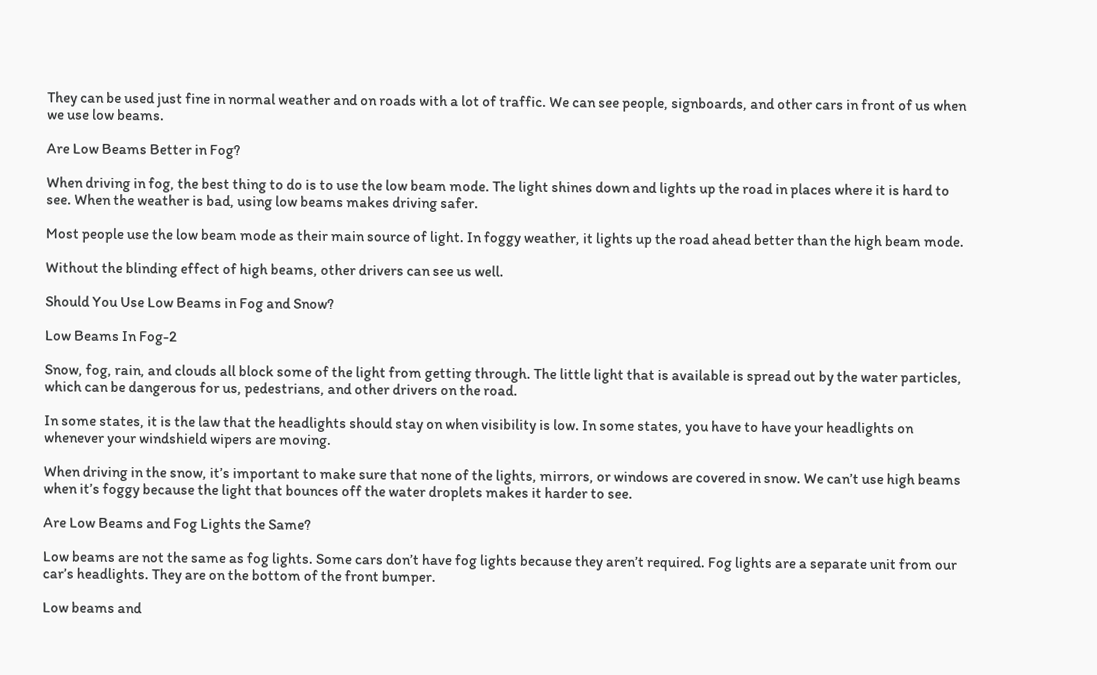They can be used just fine in normal weather and on roads with a lot of traffic. We can see people, signboards, and other cars in front of us when we use low beams.

Are Low Beams Better in Fog?

When driving in fog, the best thing to do is to use the low beam mode. The light shines down and lights up the road in places where it is hard to see. When the weather is bad, using low beams makes driving safer.

Most people use the low beam mode as their main source of light. In foggy weather, it lights up the road ahead better than the high beam mode.

Without the blinding effect of high beams, other drivers can see us well.

Should You Use Low Beams in Fog and Snow?

Low Beams In Fog-2

Snow, fog, rain, and clouds all block some of the light from getting through. The little light that is available is spread out by the water particles, which can be dangerous for us, pedestrians, and other drivers on the road.

In some states, it is the law that the headlights should stay on when visibility is low. In some states, you have to have your headlights on whenever your windshield wipers are moving.

When driving in the snow, it’s important to make sure that none of the lights, mirrors, or windows are covered in snow. We can’t use high beams when it’s foggy because the light that bounces off the water droplets makes it harder to see.

Are Low Beams and Fog Lights the Same?

Low beams are not the same as fog lights. Some cars don’t have fog lights because they aren’t required. Fog lights are a separate unit from our car’s headlights. They are on the bottom of the front bumper.

Low beams and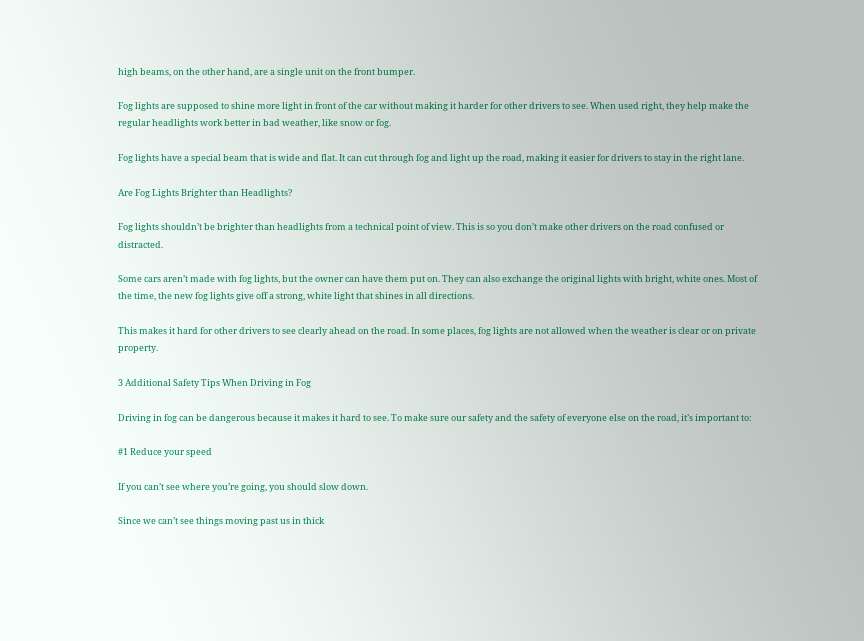high beams, on the other hand, are a single unit on the front bumper.

Fog lights are supposed to shine more light in front of the car without making it harder for other drivers to see. When used right, they help make the regular headlights work better in bad weather, like snow or fog.

Fog lights have a special beam that is wide and flat. It can cut through fog and light up the road, making it easier for drivers to stay in the right lane.

Are Fog Lights Brighter than Headlights?

Fog lights shouldn’t be brighter than headlights from a technical point of view. This is so you don’t make other drivers on the road confused or distracted.

Some cars aren’t made with fog lights, but the owner can have them put on. They can also exchange the original lights with bright, white ones. Most of the time, the new fog lights give off a strong, white light that shines in all directions.

This makes it hard for other drivers to see clearly ahead on the road. In some places, fog lights are not allowed when the weather is clear or on private property.

3 Additional Safety Tips When Driving in Fog

Driving in fog can be dangerous because it makes it hard to see. To make sure our safety and the safety of everyone else on the road, it’s important to:

#1 Reduce your speed

If you can’t see where you’re going, you should slow down.

Since we can’t see things moving past us in thick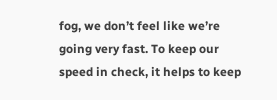fog, we don’t feel like we’re going very fast. To keep our speed in check, it helps to keep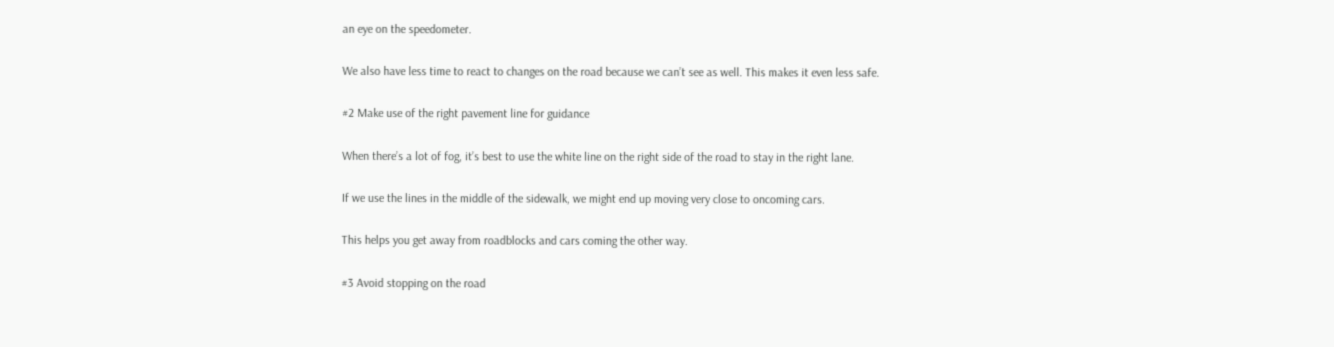an eye on the speedometer.

We also have less time to react to changes on the road because we can’t see as well. This makes it even less safe.

#2 Make use of the right pavement line for guidance

When there’s a lot of fog, it’s best to use the white line on the right side of the road to stay in the right lane.

If we use the lines in the middle of the sidewalk, we might end up moving very close to oncoming cars.

This helps you get away from roadblocks and cars coming the other way.

#3 Avoid stopping on the road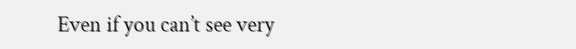Even if you can’t see very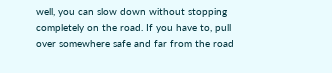well, you can slow down without stopping completely on the road. If you have to, pull over somewhere safe and far from the road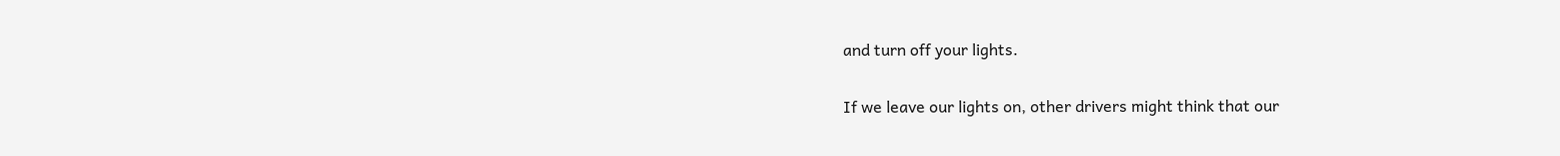and turn off your lights.

If we leave our lights on, other drivers might think that our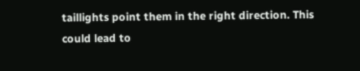taillights point them in the right direction. This could lead to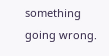something going wrong.